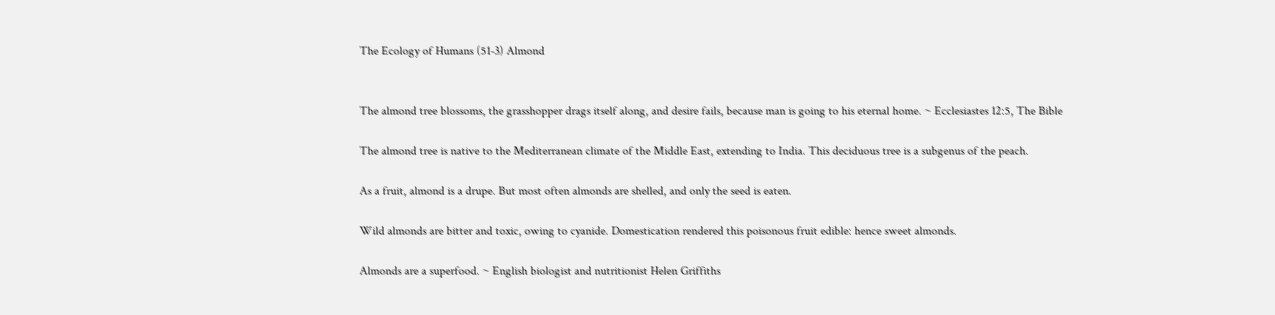The Ecology of Humans (51-3) Almond


The almond tree blossoms, the grasshopper drags itself along, and desire fails, because man is going to his eternal home. ~ Ecclesiastes 12:5, The Bible

The almond tree is native to the Mediterranean climate of the Middle East, extending to India. This deciduous tree is a subgenus of the peach.

As a fruit, almond is a drupe. But most often almonds are shelled, and only the seed is eaten.

Wild almonds are bitter and toxic, owing to cyanide. Domestication rendered this poisonous fruit edible: hence sweet almonds.

Almonds are a superfood. ~ English biologist and nutritionist Helen Griffiths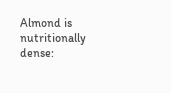Almond is nutritionally dense: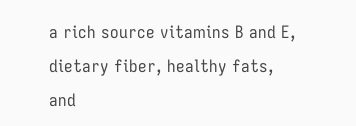a rich source vitamins B and E, dietary fiber, healthy fats, and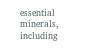essential minerals, including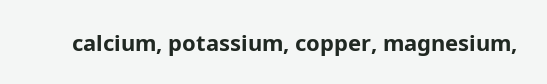calcium, potassium, copper, magnesium,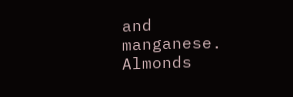and manganese. Almonds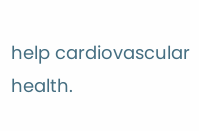help cardiovascular health.